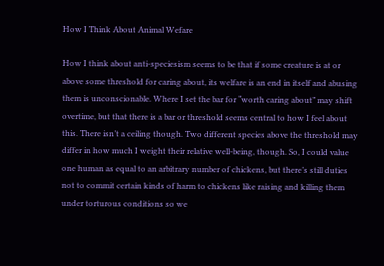How I Think About Animal Wefare

How I think about anti-speciesism seems to be that if some creature is at or above some threshold for caring about, its welfare is an end in itself and abusing them is unconscionable. Where I set the bar for “worth caring about” may shift overtime, but that there is a bar or threshold seems central to how I feel about this. There isn’t a ceiling though. Two different species above the threshold may differ in how much I weight their relative well-being, though. So, I could value one human as equal to an arbitrary number of chickens, but there’s still duties not to commit certain kinds of harm to chickens like raising and killing them under torturous conditions so we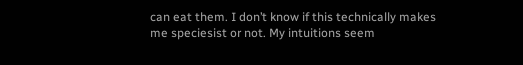can eat them. I don’t know if this technically makes me speciesist or not. My intuitions seem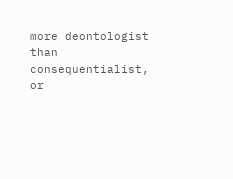more deontologist than consequentialist, or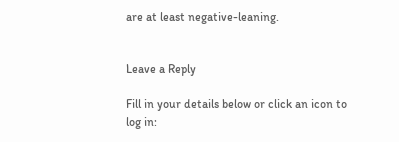are at least negative-leaning.


Leave a Reply

Fill in your details below or click an icon to log in: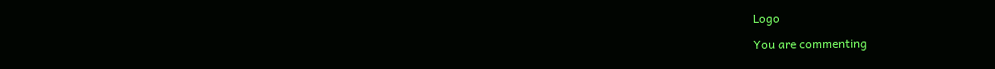Logo

You are commenting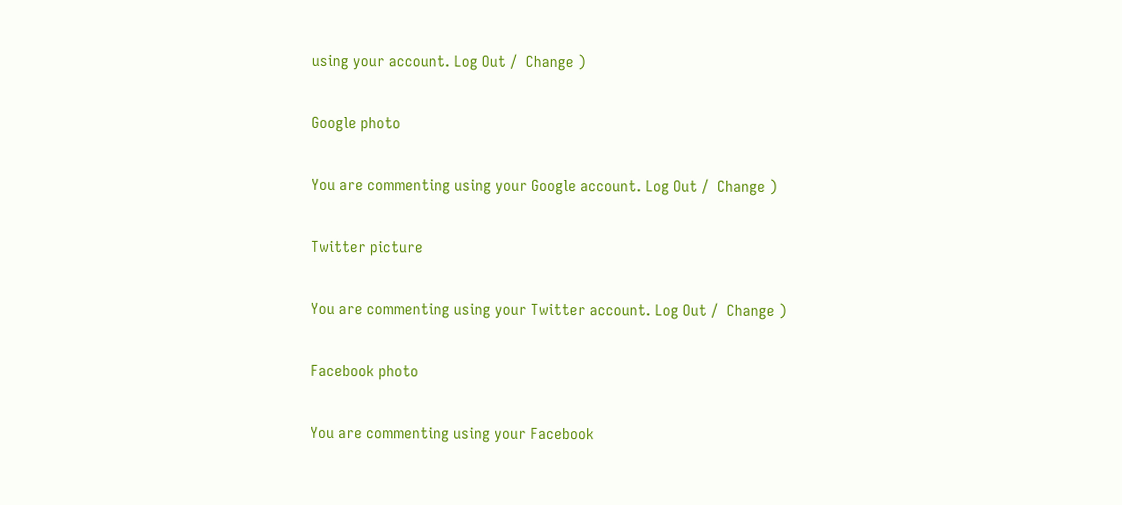using your account. Log Out /  Change )

Google photo

You are commenting using your Google account. Log Out /  Change )

Twitter picture

You are commenting using your Twitter account. Log Out /  Change )

Facebook photo

You are commenting using your Facebook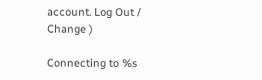account. Log Out /  Change )

Connecting to %s